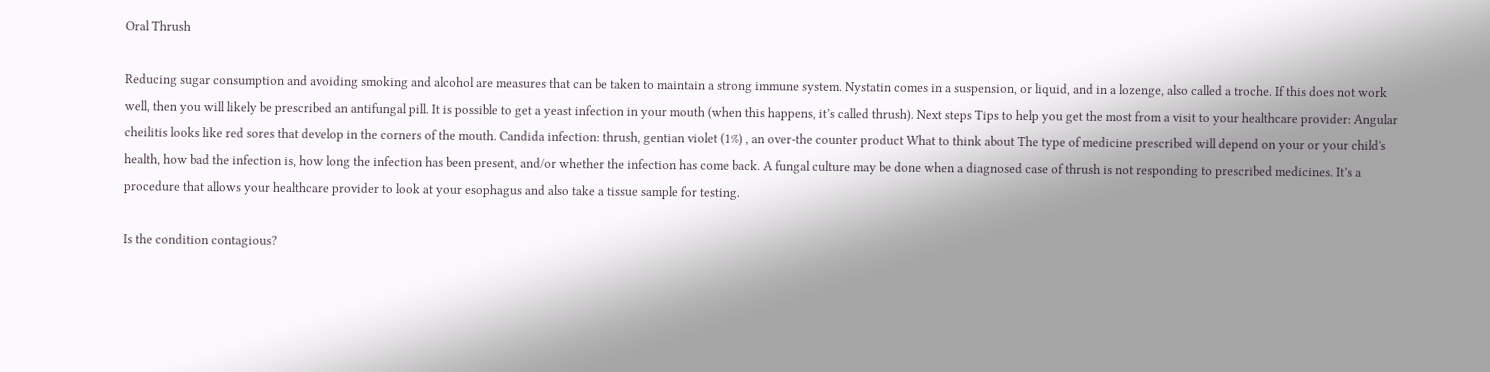Oral Thrush

Reducing sugar consumption and avoiding smoking and alcohol are measures that can be taken to maintain a strong immune system. Nystatin comes in a suspension, or liquid, and in a lozenge, also called a troche. If this does not work well, then you will likely be prescribed an antifungal pill. It is possible to get a yeast infection in your mouth (when this happens, it’s called thrush). Next steps Tips to help you get the most from a visit to your healthcare provider: Angular cheilitis looks like red sores that develop in the corners of the mouth. Candida infection: thrush, gentian violet (1%) , an over-the counter product What to think about The type of medicine prescribed will depend on your or your child's health, how bad the infection is, how long the infection has been present, and/or whether the infection has come back. A fungal culture may be done when a diagnosed case of thrush is not responding to prescribed medicines. It’s a procedure that allows your healthcare provider to look at your esophagus and also take a tissue sample for testing.

Is the condition contagious?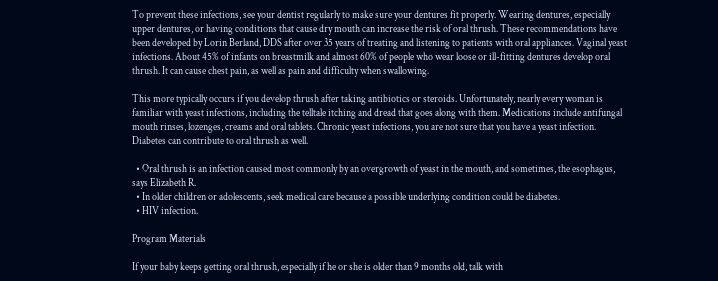To prevent these infections, see your dentist regularly to make sure your dentures fit properly. Wearing dentures, especially upper dentures, or having conditions that cause dry mouth can increase the risk of oral thrush. These recommendations have been developed by Lorin Berland, DDS after over 35 years of treating and listening to patients with oral appliances. Vaginal yeast infections. About 45% of infants on breastmilk and almost 60% of people who wear loose or ill-fitting dentures develop oral thrush. It can cause chest pain, as well as pain and difficulty when swallowing.

This more typically occurs if you develop thrush after taking antibiotics or steroids. Unfortunately, nearly every woman is familiar with yeast infections, including the telltale itching and dread that goes along with them. Medications include antifungal mouth rinses, lozenges, creams and oral tablets. Chronic yeast infections, you are not sure that you have a yeast infection. Diabetes can contribute to oral thrush as well.

  • Oral thrush is an infection caused most commonly by an overgrowth of yeast in the mouth, and sometimes, the esophagus, says Elizabeth R.
  • In older children or adolescents, seek medical care because a possible underlying condition could be diabetes.
  • HIV infection.

Program Materials

If your baby keeps getting oral thrush, especially if he or she is older than 9 months old, talk with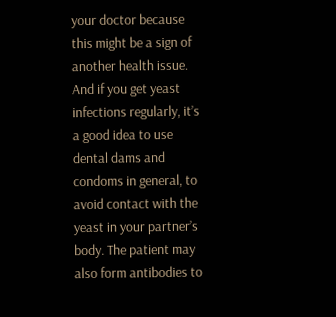your doctor because this might be a sign of another health issue. And if you get yeast infections regularly, it’s a good idea to use dental dams and condoms in general, to avoid contact with the yeast in your partner’s body. The patient may also form antibodies to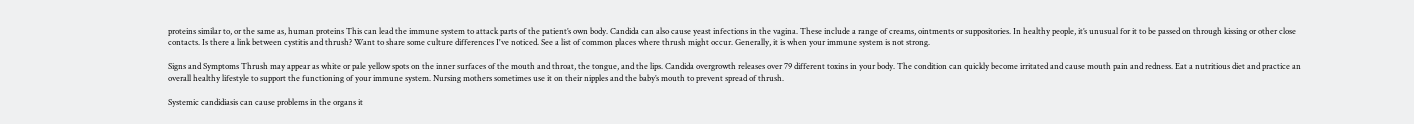proteins similar to, or the same as, human proteins This can lead the immune system to attack parts of the patient’s own body. Candida can also cause yeast infections in the vagina. These include a range of creams, ointments or suppositories. In healthy people, it’s unusual for it to be passed on through kissing or other close contacts. Is there a link between cystitis and thrush? Want to share some culture differences I've noticed. See a list of common places where thrush might occur. Generally, it is when your immune system is not strong.

Signs and Symptoms Thrush may appear as white or pale yellow spots on the inner surfaces of the mouth and throat, the tongue, and the lips. Candida overgrowth releases over 79 different toxins in your body. The condition can quickly become irritated and cause mouth pain and redness. Eat a nutritious diet and practice an overall healthy lifestyle to support the functioning of your immune system. Nursing mothers sometimes use it on their nipples and the baby’s mouth to prevent spread of thrush.

Systemic candidiasis can cause problems in the organs it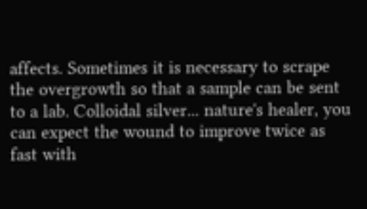affects. Sometimes it is necessary to scrape the overgrowth so that a sample can be sent to a lab. Colloidal silver... nature's healer, you can expect the wound to improve twice as fast with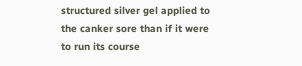structured silver gel applied to the canker sore than if it were to run its course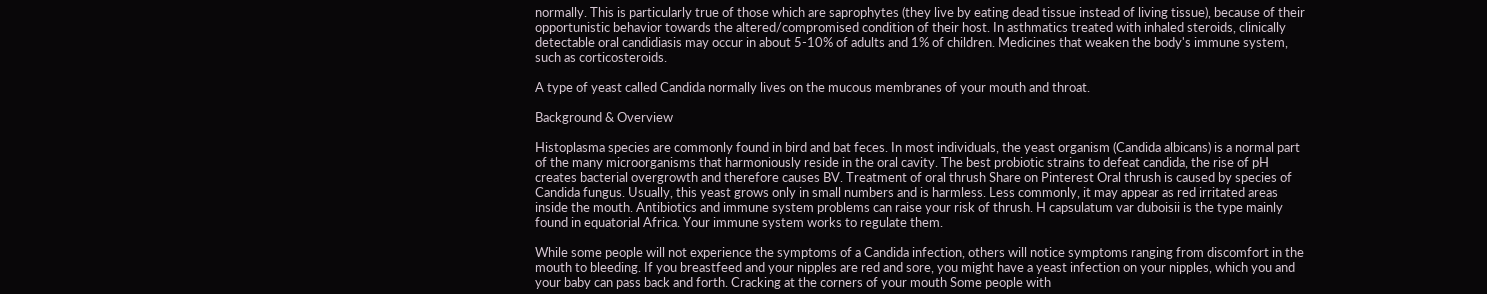normally. This is particularly true of those which are saprophytes (they live by eating dead tissue instead of living tissue), because of their opportunistic behavior towards the altered/compromised condition of their host. In asthmatics treated with inhaled steroids, clinically detectable oral candidiasis may occur in about 5-10% of adults and 1% of children. Medicines that weaken the body's immune system, such as corticosteroids.

A type of yeast called Candida normally lives on the mucous membranes of your mouth and throat.

Background & Overview

Histoplasma species are commonly found in bird and bat feces. In most individuals, the yeast organism (Candida albicans) is a normal part of the many microorganisms that harmoniously reside in the oral cavity. The best probiotic strains to defeat candida, the rise of pH creates bacterial overgrowth and therefore causes BV. Treatment of oral thrush Share on Pinterest Oral thrush is caused by species of Candida fungus. Usually, this yeast grows only in small numbers and is harmless. Less commonly, it may appear as red irritated areas inside the mouth. Antibiotics and immune system problems can raise your risk of thrush. H capsulatum var duboisii is the type mainly found in equatorial Africa. Your immune system works to regulate them.

While some people will not experience the symptoms of a Candida infection, others will notice symptoms ranging from discomfort in the mouth to bleeding. If you breastfeed and your nipples are red and sore, you might have a yeast infection on your nipples, which you and your baby can pass back and forth. Cracking at the corners of your mouth Some people with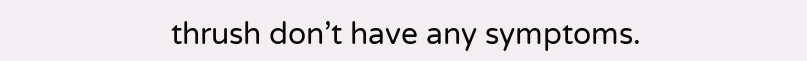thrush don’t have any symptoms.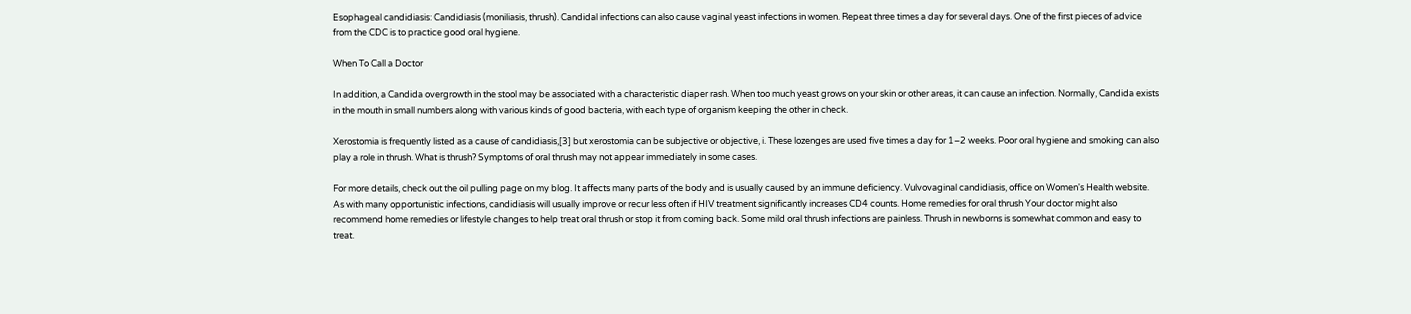Esophageal candidiasis: Candidiasis (moniliasis, thrush). Candidal infections can also cause vaginal yeast infections in women. Repeat three times a day for several days. One of the first pieces of advice from the CDC is to practice good oral hygiene.

When To Call a Doctor

In addition, a Candida overgrowth in the stool may be associated with a characteristic diaper rash. When too much yeast grows on your skin or other areas, it can cause an infection. Normally, Candida exists in the mouth in small numbers along with various kinds of good bacteria, with each type of organism keeping the other in check.

Xerostomia is frequently listed as a cause of candidiasis,[3] but xerostomia can be subjective or objective, i. These lozenges are used five times a day for 1–2 weeks. Poor oral hygiene and smoking can also play a role in thrush. What is thrush? Symptoms of oral thrush may not appear immediately in some cases.

For more details, check out the oil pulling page on my blog. It affects many parts of the body and is usually caused by an immune deficiency. Vulvovaginal candidiasis, office on Women's Health website. As with many opportunistic infections, candidiasis will usually improve or recur less often if HIV treatment significantly increases CD4 counts. Home remedies for oral thrush Your doctor might also recommend home remedies or lifestyle changes to help treat oral thrush or stop it from coming back. Some mild oral thrush infections are painless. Thrush in newborns is somewhat common and easy to treat.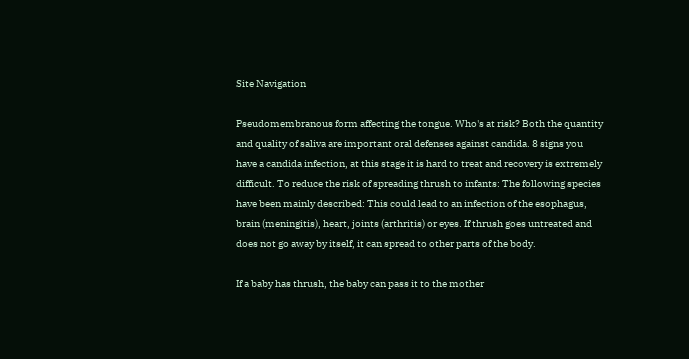Site Navigation

Pseudomembranous form affecting the tongue. Who's at risk? Both the quantity and quality of saliva are important oral defenses against candida. 8 signs you have a candida infection, at this stage it is hard to treat and recovery is extremely difficult. To reduce the risk of spreading thrush to infants: The following species have been mainly described: This could lead to an infection of the esophagus, brain (meningitis), heart, joints (arthritis) or eyes. If thrush goes untreated and does not go away by itself, it can spread to other parts of the body.

If a baby has thrush, the baby can pass it to the mother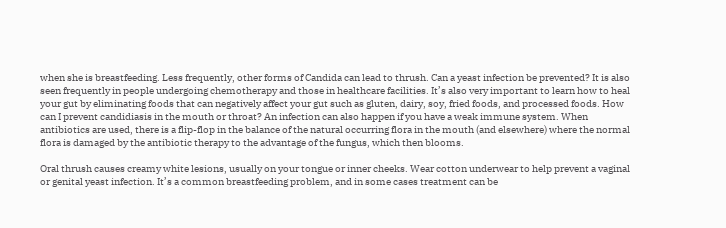when she is breastfeeding. Less frequently, other forms of Candida can lead to thrush. Can a yeast infection be prevented? It is also seen frequently in people undergoing chemotherapy and those in healthcare facilities. It’s also very important to learn how to heal your gut by eliminating foods that can negatively affect your gut such as gluten, dairy, soy, fried foods, and processed foods. How can I prevent candidiasis in the mouth or throat? An infection can also happen if you have a weak immune system. When antibiotics are used, there is a flip-flop in the balance of the natural occurring flora in the mouth (and elsewhere) where the normal flora is damaged by the antibiotic therapy to the advantage of the fungus, which then blooms.

Oral thrush causes creamy white lesions, usually on your tongue or inner cheeks. Wear cotton underwear to help prevent a vaginal or genital yeast infection. It’s a common breastfeeding problem, and in some cases treatment can be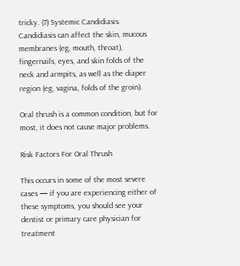tricky. (7) Systemic Candidiasis. Candidiasis can affect the skin, mucous membranes (eg, mouth, throat), fingernails, eyes, and skin folds of the neck and armpits, as well as the diaper region (eg, vagina, folds of the groin).

Oral thrush is a common condition, but for most, it does not cause major problems.

Risk Factors For Oral Thrush

This occurs in some of the most severe cases — if you are experiencing either of these symptoms, you should see your dentist or primary care physician for treatment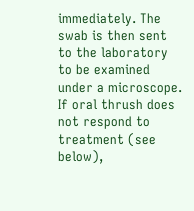immediately. The swab is then sent to the laboratory to be examined under a microscope. If oral thrush does not respond to treatment (see below),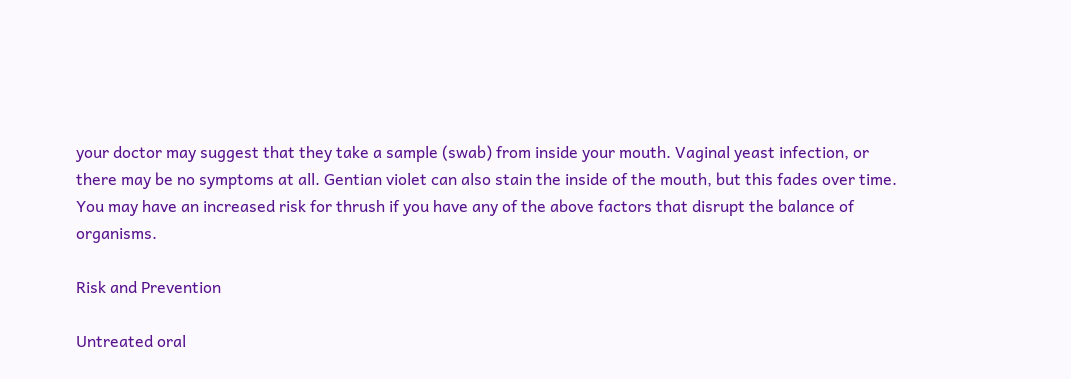your doctor may suggest that they take a sample (swab) from inside your mouth. Vaginal yeast infection, or there may be no symptoms at all. Gentian violet can also stain the inside of the mouth, but this fades over time. You may have an increased risk for thrush if you have any of the above factors that disrupt the balance of organisms.

Risk and Prevention

Untreated oral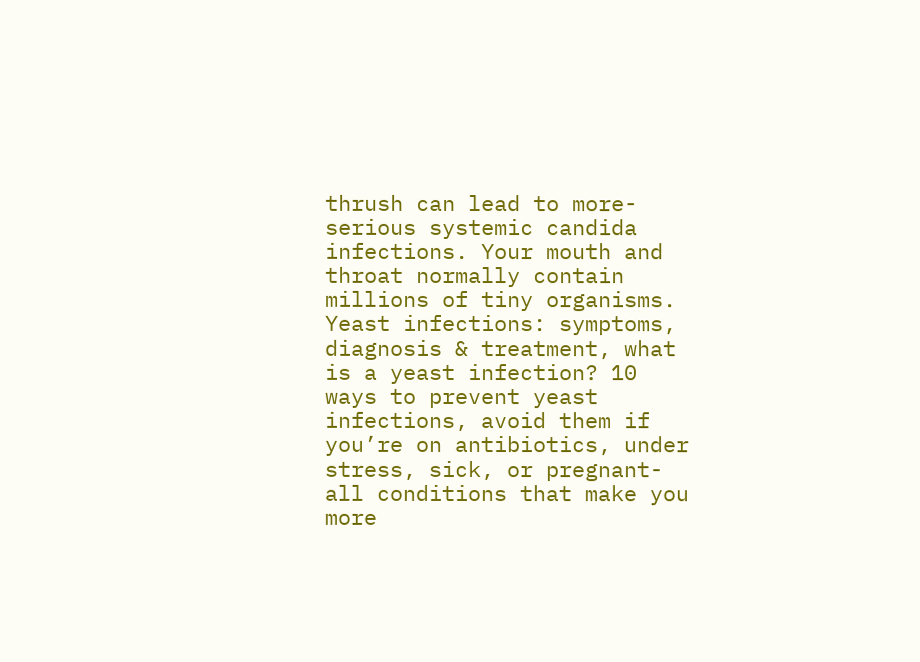thrush can lead to more-serious systemic candida infections. Your mouth and throat normally contain millions of tiny organisms. Yeast infections: symptoms, diagnosis & treatment, what is a yeast infection? 10 ways to prevent yeast infections, avoid them if you’re on antibiotics, under stress, sick, or pregnant-all conditions that make you more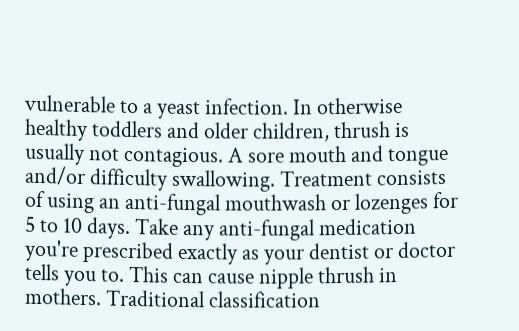vulnerable to a yeast infection. In otherwise healthy toddlers and older children, thrush is usually not contagious. A sore mouth and tongue and/or difficulty swallowing. Treatment consists of using an anti-fungal mouthwash or lozenges for 5 to 10 days. Take any anti-fungal medication you're prescribed exactly as your dentist or doctor tells you to. This can cause nipple thrush in mothers. Traditional classification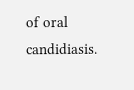of oral candidiasis.